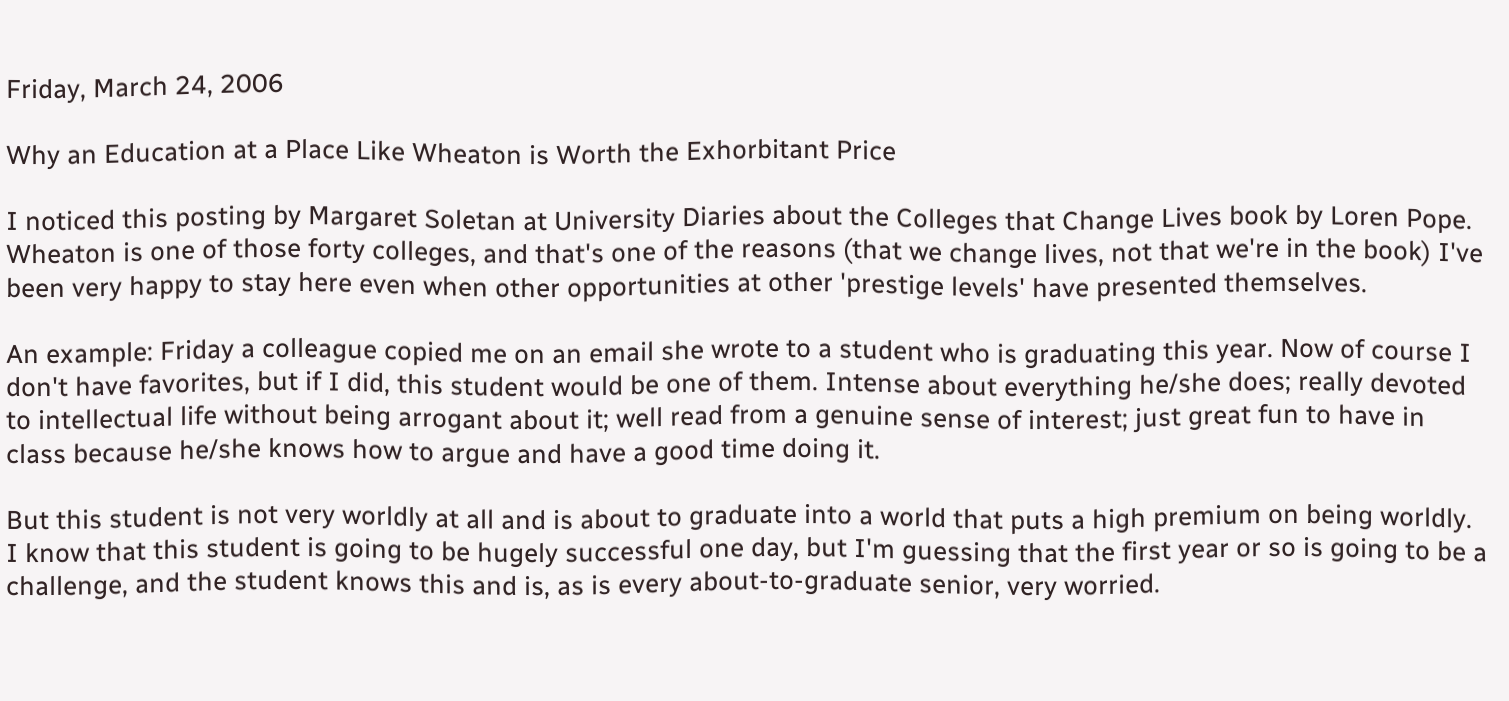Friday, March 24, 2006

Why an Education at a Place Like Wheaton is Worth the Exhorbitant Price

I noticed this posting by Margaret Soletan at University Diaries about the Colleges that Change Lives book by Loren Pope. Wheaton is one of those forty colleges, and that's one of the reasons (that we change lives, not that we're in the book) I've been very happy to stay here even when other opportunities at other 'prestige levels' have presented themselves.

An example: Friday a colleague copied me on an email she wrote to a student who is graduating this year. Now of course I don't have favorites, but if I did, this student would be one of them. Intense about everything he/she does; really devoted to intellectual life without being arrogant about it; well read from a genuine sense of interest; just great fun to have in class because he/she knows how to argue and have a good time doing it.

But this student is not very worldly at all and is about to graduate into a world that puts a high premium on being worldly. I know that this student is going to be hugely successful one day, but I'm guessing that the first year or so is going to be a challenge, and the student knows this and is, as is every about-to-graduate senior, very worried.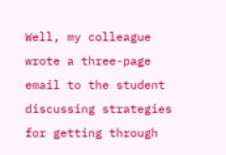Well, my colleague wrote a three-page email to the student discussing strategies for getting through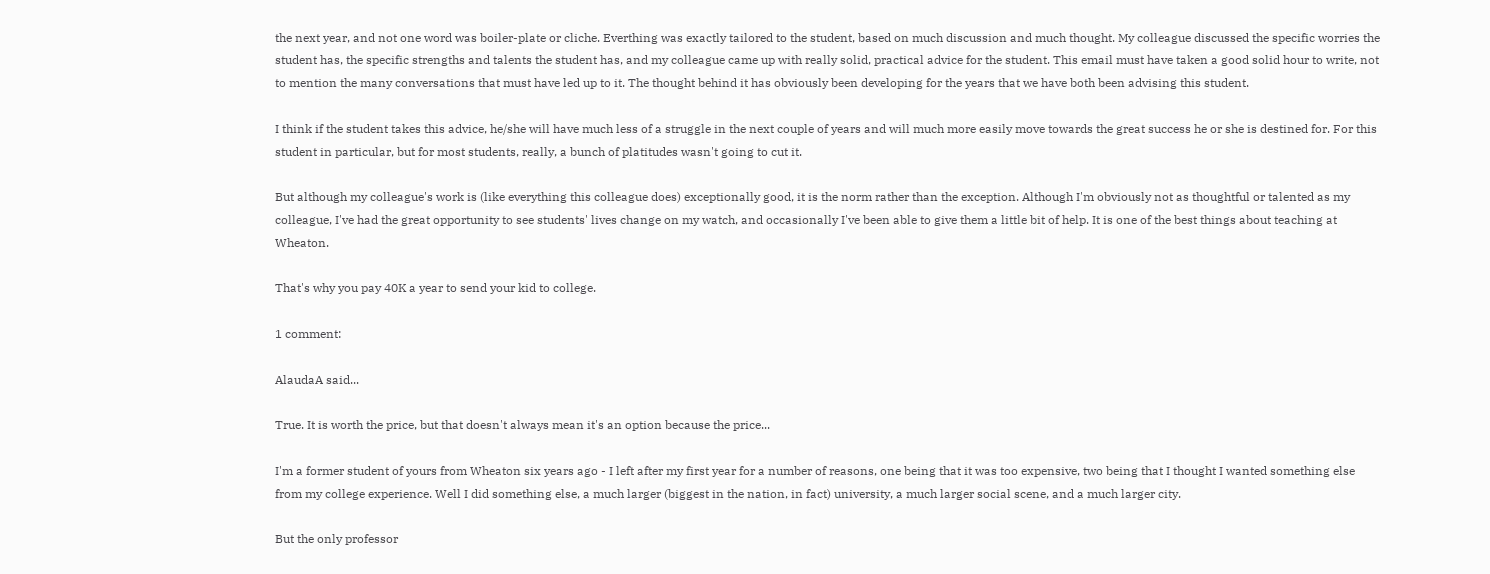the next year, and not one word was boiler-plate or cliche. Everthing was exactly tailored to the student, based on much discussion and much thought. My colleague discussed the specific worries the student has, the specific strengths and talents the student has, and my colleague came up with really solid, practical advice for the student. This email must have taken a good solid hour to write, not to mention the many conversations that must have led up to it. The thought behind it has obviously been developing for the years that we have both been advising this student.

I think if the student takes this advice, he/she will have much less of a struggle in the next couple of years and will much more easily move towards the great success he or she is destined for. For this student in particular, but for most students, really, a bunch of platitudes wasn't going to cut it.

But although my colleague's work is (like everything this colleague does) exceptionally good, it is the norm rather than the exception. Although I'm obviously not as thoughtful or talented as my colleague, I've had the great opportunity to see students' lives change on my watch, and occasionally I've been able to give them a little bit of help. It is one of the best things about teaching at Wheaton.

That's why you pay 40K a year to send your kid to college.

1 comment:

AlaudaA said...

True. It is worth the price, but that doesn't always mean it's an option because the price...

I'm a former student of yours from Wheaton six years ago - I left after my first year for a number of reasons, one being that it was too expensive, two being that I thought I wanted something else from my college experience. Well I did something else, a much larger (biggest in the nation, in fact) university, a much larger social scene, and a much larger city.

But the only professor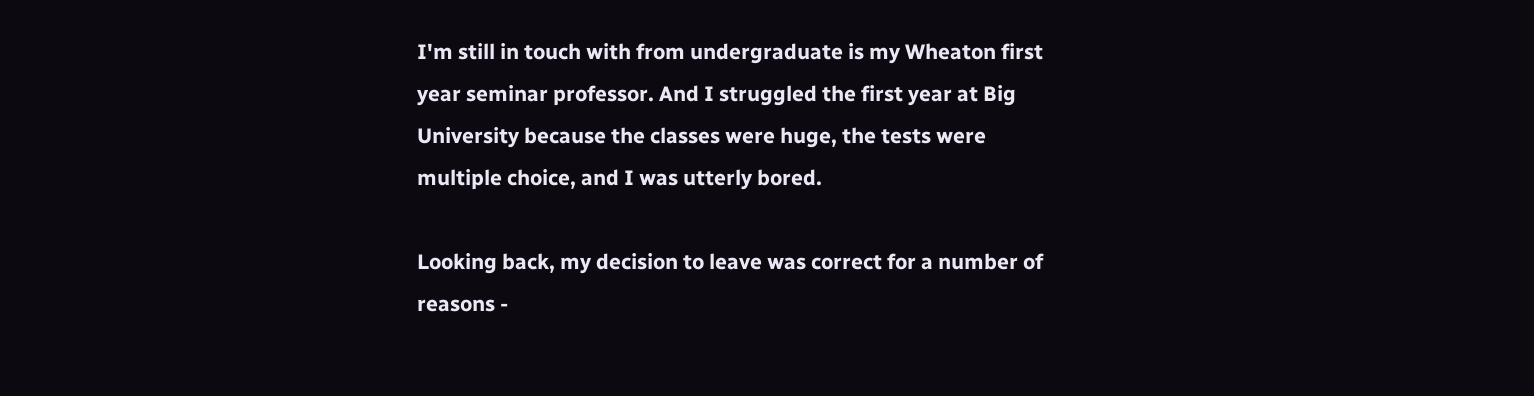I'm still in touch with from undergraduate is my Wheaton first year seminar professor. And I struggled the first year at Big University because the classes were huge, the tests were multiple choice, and I was utterly bored.

Looking back, my decision to leave was correct for a number of reasons -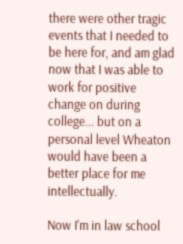there were other tragic events that I needed to be here for, and am glad now that I was able to work for positive change on during college... but on a personal level Wheaton would have been a better place for me intellectually.

Now I'm in law school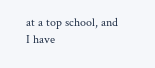at a top school, and I have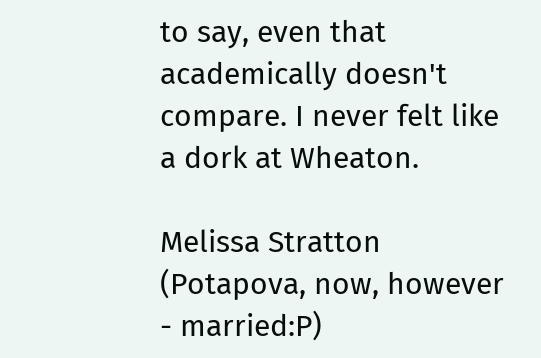to say, even that academically doesn't compare. I never felt like a dork at Wheaton.

Melissa Stratton (Potapova, now, however - married:P)